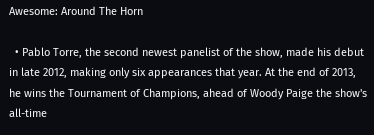Awesome: Around The Horn

  • Pablo Torre, the second newest panelist of the show, made his debut in late 2012, making only six appearances that year. At the end of 2013, he wins the Tournament of Champions, ahead of Woody Paige the show's all-time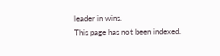leader in wins.
This page has not been indexed.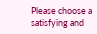Please choose a satisfying and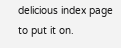delicious index page to put it on.